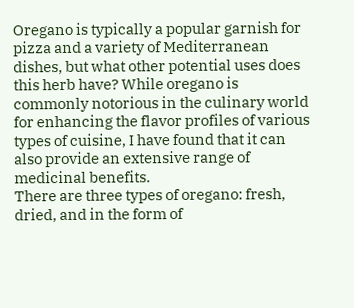Oregano is typically a popular garnish for pizza and a variety of Mediterranean dishes, but what other potential uses does this herb have? While oregano is commonly notorious in the culinary world for enhancing the flavor profiles of various types of cuisine, I have found that it can also provide an extensive range of medicinal benefits.
There are three types of oregano: fresh, dried, and in the form of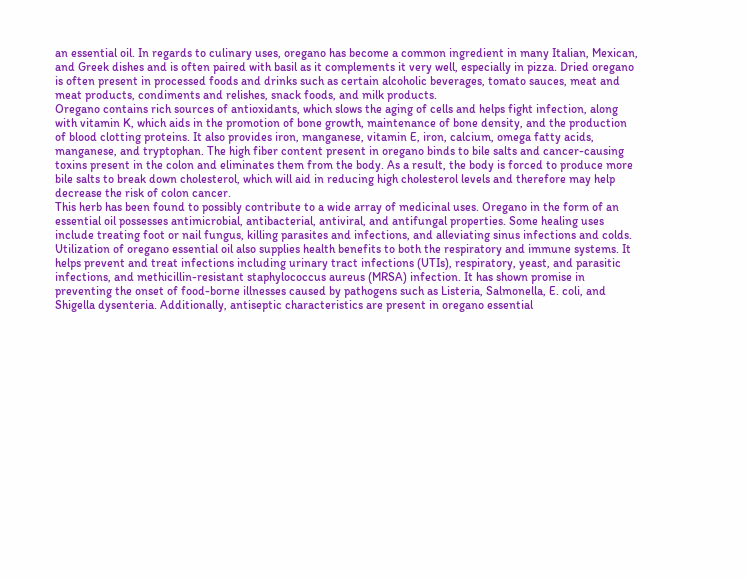an essential oil. In regards to culinary uses, oregano has become a common ingredient in many Italian, Mexican, and Greek dishes and is often paired with basil as it complements it very well, especially in pizza. Dried oregano is often present in processed foods and drinks such as certain alcoholic beverages, tomato sauces, meat and meat products, condiments and relishes, snack foods, and milk products.
Oregano contains rich sources of antioxidants, which slows the aging of cells and helps fight infection, along with vitamin K, which aids in the promotion of bone growth, maintenance of bone density, and the production of blood clotting proteins. It also provides iron, manganese, vitamin E, iron, calcium, omega fatty acids, manganese, and tryptophan. The high fiber content present in oregano binds to bile salts and cancer-causing toxins present in the colon and eliminates them from the body. As a result, the body is forced to produce more bile salts to break down cholesterol, which will aid in reducing high cholesterol levels and therefore may help decrease the risk of colon cancer.
This herb has been found to possibly contribute to a wide array of medicinal uses. Oregano in the form of an essential oil possesses antimicrobial, antibacterial, antiviral, and antifungal properties. Some healing uses include treating foot or nail fungus, killing parasites and infections, and alleviating sinus infections and colds. Utilization of oregano essential oil also supplies health benefits to both the respiratory and immune systems. It helps prevent and treat infections including urinary tract infections (UTIs), respiratory, yeast, and parasitic infections, and methicillin-resistant staphylococcus aureus (MRSA) infection. It has shown promise in preventing the onset of food-borne illnesses caused by pathogens such as Listeria, Salmonella, E. coli, and Shigella dysenteria. Additionally, antiseptic characteristics are present in oregano essential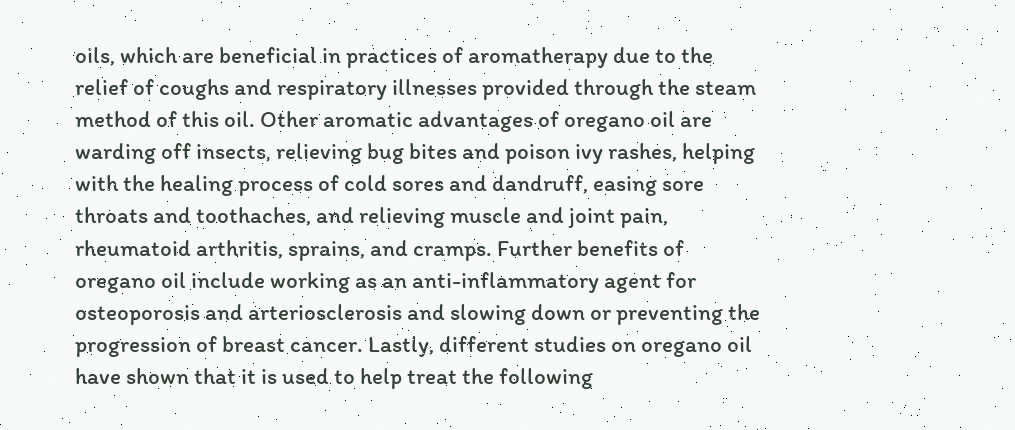oils, which are beneficial in practices of aromatherapy due to the relief of coughs and respiratory illnesses provided through the steam method of this oil. Other aromatic advantages of oregano oil are warding off insects, relieving bug bites and poison ivy rashes, helping with the healing process of cold sores and dandruff, easing sore throats and toothaches, and relieving muscle and joint pain, rheumatoid arthritis, sprains, and cramps. Further benefits of oregano oil include working as an anti-inflammatory agent for osteoporosis and arteriosclerosis and slowing down or preventing the progression of breast cancer. Lastly, different studies on oregano oil have shown that it is used to help treat the following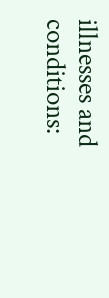illnesses and conditions: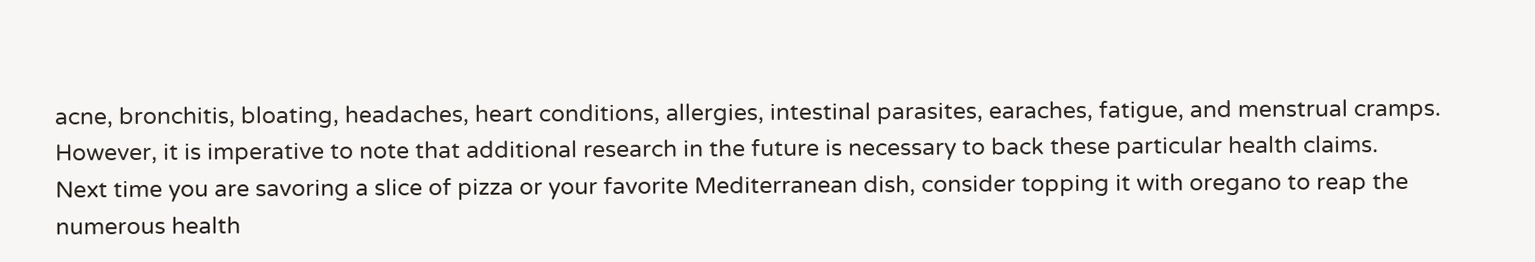acne, bronchitis, bloating, headaches, heart conditions, allergies, intestinal parasites, earaches, fatigue, and menstrual cramps. However, it is imperative to note that additional research in the future is necessary to back these particular health claims.
Next time you are savoring a slice of pizza or your favorite Mediterranean dish, consider topping it with oregano to reap the numerous health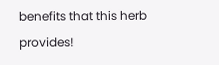benefits that this herb provides!